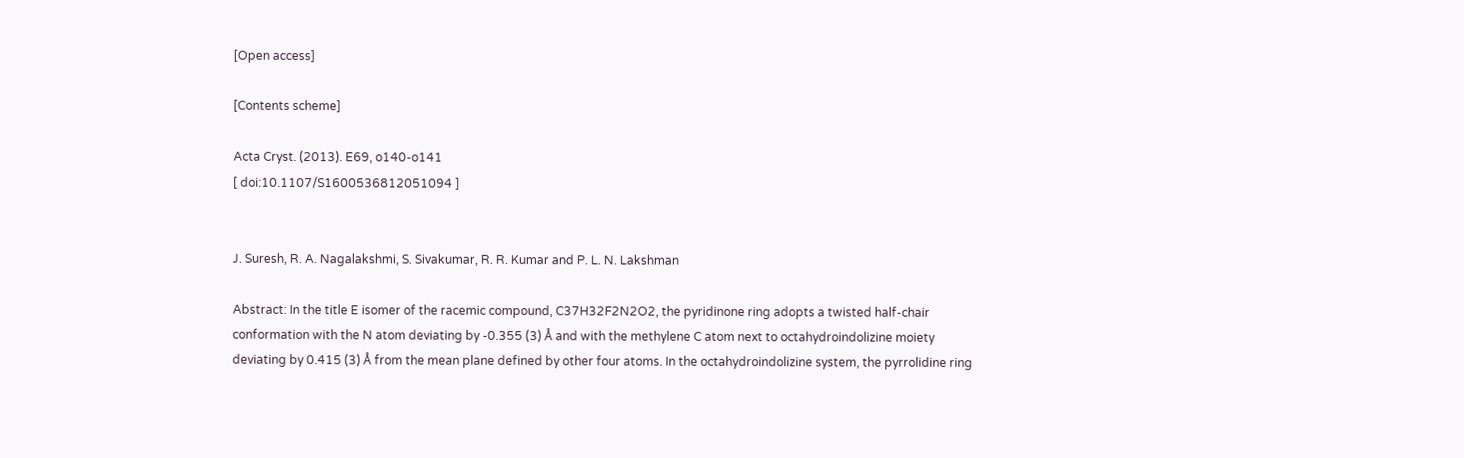[Open access]

[Contents scheme]

Acta Cryst. (2013). E69, o140-o141
[ doi:10.1107/S1600536812051094 ]


J. Suresh, R. A. Nagalakshmi, S. Sivakumar, R. R. Kumar and P. L. N. Lakshman

Abstract: In the title E isomer of the racemic compound, C37H32F2N2O2, the pyridinone ring adopts a twisted half-chair conformation with the N atom deviating by -0.355 (3) Å and with the methylene C atom next to octahydroindolizine moiety deviating by 0.415 (3) Å from the mean plane defined by other four atoms. In the octahydroindolizine system, the pyrrolidine ring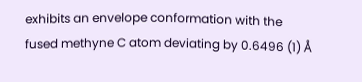exhibits an envelope conformation with the fused methyne C atom deviating by 0.6496 (1) Å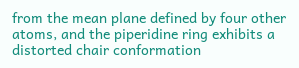from the mean plane defined by four other atoms, and the piperidine ring exhibits a distorted chair conformation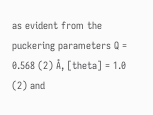as evident from the puckering parameters Q = 0.568 (2) Å, [theta] = 1.0 (2) and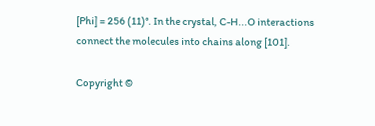[Phi] = 256 (11)°. In the crystal, C-H...O interactions connect the molecules into chains along [101].

Copyright ©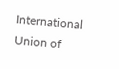International Union of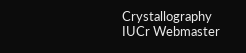Crystallography
IUCr Webmaster